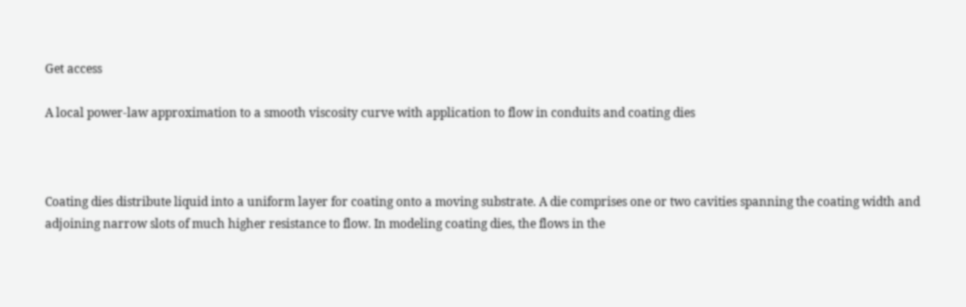Get access

A local power-law approximation to a smooth viscosity curve with application to flow in conduits and coating dies



Coating dies distribute liquid into a uniform layer for coating onto a moving substrate. A die comprises one or two cavities spanning the coating width and adjoining narrow slots of much higher resistance to flow. In modeling coating dies, the flows in the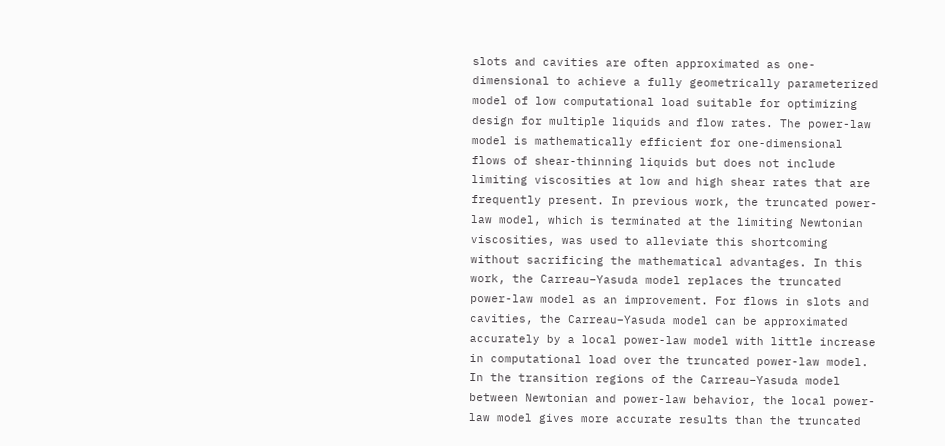slots and cavities are often approximated as one-dimensional to achieve a fully geometrically parameterized model of low computational load suitable for optimizing design for multiple liquids and flow rates. The power-law model is mathematically efficient for one-dimensional flows of shear-thinning liquids but does not include limiting viscosities at low and high shear rates that are frequently present. In previous work, the truncated power-law model, which is terminated at the limiting Newtonian viscosities, was used to alleviate this shortcoming without sacrificing the mathematical advantages. In this work, the Carreau–Yasuda model replaces the truncated power-law model as an improvement. For flows in slots and cavities, the Carreau–Yasuda model can be approximated accurately by a local power-law model with little increase in computational load over the truncated power-law model. In the transition regions of the Carreau–Yasuda model between Newtonian and power-law behavior, the local power-law model gives more accurate results than the truncated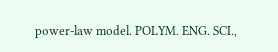power-law model. POLYM. ENG. SCI.,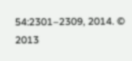54:2301–2309, 2014. © 2013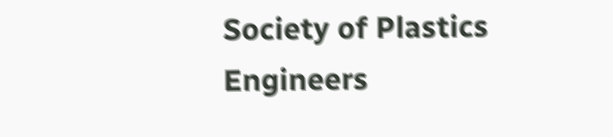Society of Plastics Engineers